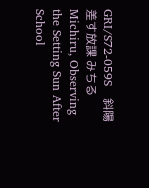GRI/S72-059S   斜陽差す放課 みちる
Michiru, Observing the Setting Sun After School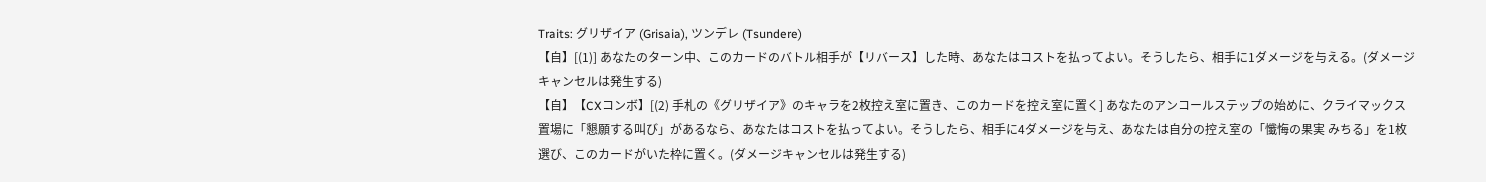Traits: グリザイア (Grisaia), ツンデレ (Tsundere)
【自】[(1)] あなたのターン中、このカードのバトル相手が【リバース】した時、あなたはコストを払ってよい。そうしたら、相手に1ダメージを与える。(ダメージキャンセルは発生する)
【自】【CXコンボ】[(2) 手札の《グリザイア》のキャラを2枚控え室に置き、このカードを控え室に置く] あなたのアンコールステップの始めに、クライマックス置場に「懇願する叫び」があるなら、あなたはコストを払ってよい。そうしたら、相手に4ダメージを与え、あなたは自分の控え室の「懺悔の果実 みちる」を1枚選び、このカードがいた枠に置く。(ダメージキャンセルは発生する)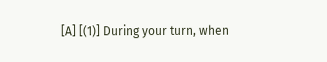[A] [(1)] During your turn, when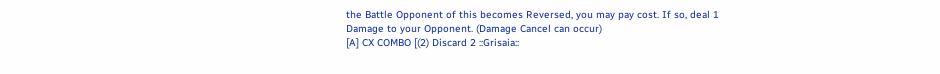the Battle Opponent of this becomes Reversed, you may pay cost. If so, deal 1 Damage to your Opponent. (Damage Cancel can occur)
[A] CX COMBO [(2) Discard 2 ::Grisaia::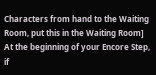Characters from hand to the Waiting Room, put this in the Waiting Room] At the beginning of your Encore Step, if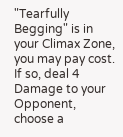"Tearfully Begging" is in your Climax Zone, you may pay cost. If so, deal 4 Damage to your Opponent, choose a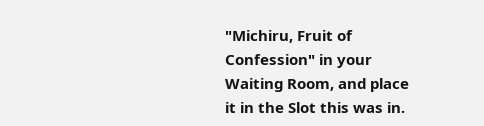"Michiru, Fruit of Confession" in your Waiting Room, and place it in the Slot this was in.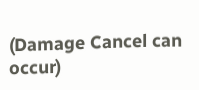(Damage Cancel can occur)